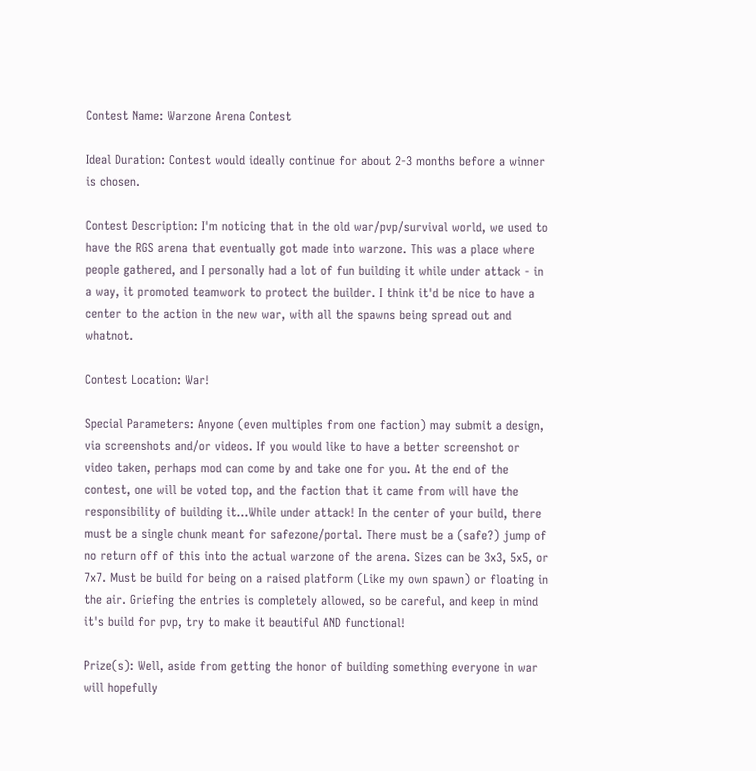Contest Name: Warzone Arena Contest

Ideal Duration: Contest would ideally continue for about 2-3 months before a winner is chosen.

Contest Description: I'm noticing that in the old war/pvp/survival world, we used to have the RGS arena that eventually got made into warzone. This was a place where people gathered, and I personally had a lot of fun building it while under attack - in a way, it promoted teamwork to protect the builder. I think it'd be nice to have a center to the action in the new war, with all the spawns being spread out and whatnot.

Contest Location: War!

Special Parameters: Anyone (even multiples from one faction) may submit a design, via screenshots and/or videos. If you would like to have a better screenshot or video taken, perhaps mod can come by and take one for you. At the end of the contest, one will be voted top, and the faction that it came from will have the responsibility of building it...While under attack! In the center of your build, there must be a single chunk meant for safezone/portal. There must be a (safe?) jump of no return off of this into the actual warzone of the arena. Sizes can be 3x3, 5x5, or 7x7. Must be build for being on a raised platform (Like my own spawn) or floating in the air. Griefing the entries is completely allowed, so be careful, and keep in mind it's build for pvp, try to make it beautiful AND functional!

Prize(s): Well, aside from getting the honor of building something everyone in war will hopefully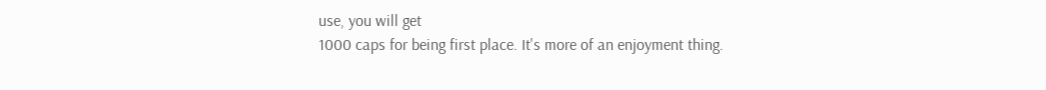use, you will get
1000 caps for being first place. It's more of an enjoyment thing.